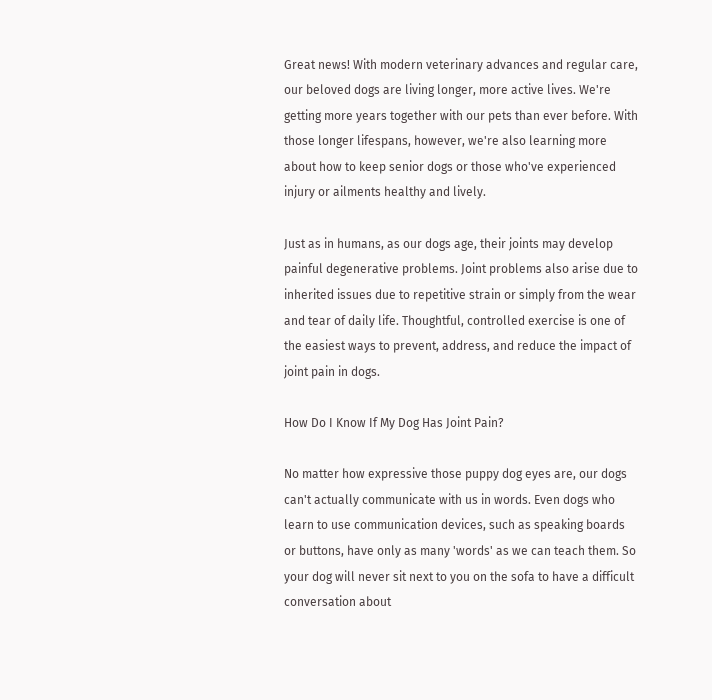Great news! With modern veterinary advances and regular care, our beloved dogs are living longer, more active lives. We're getting more years together with our pets than ever before. With those longer lifespans, however, we're also learning more about how to keep senior dogs or those who've experienced injury or ailments healthy and lively.

Just as in humans, as our dogs age, their joints may develop painful degenerative problems. Joint problems also arise due to inherited issues due to repetitive strain or simply from the wear and tear of daily life. Thoughtful, controlled exercise is one of the easiest ways to prevent, address, and reduce the impact of joint pain in dogs.

How Do I Know If My Dog Has Joint Pain?

No matter how expressive those puppy dog eyes are, our dogs can't actually communicate with us in words. Even dogs who learn to use communication devices, such as speaking boards or buttons, have only as many 'words' as we can teach them. So your dog will never sit next to you on the sofa to have a difficult conversation about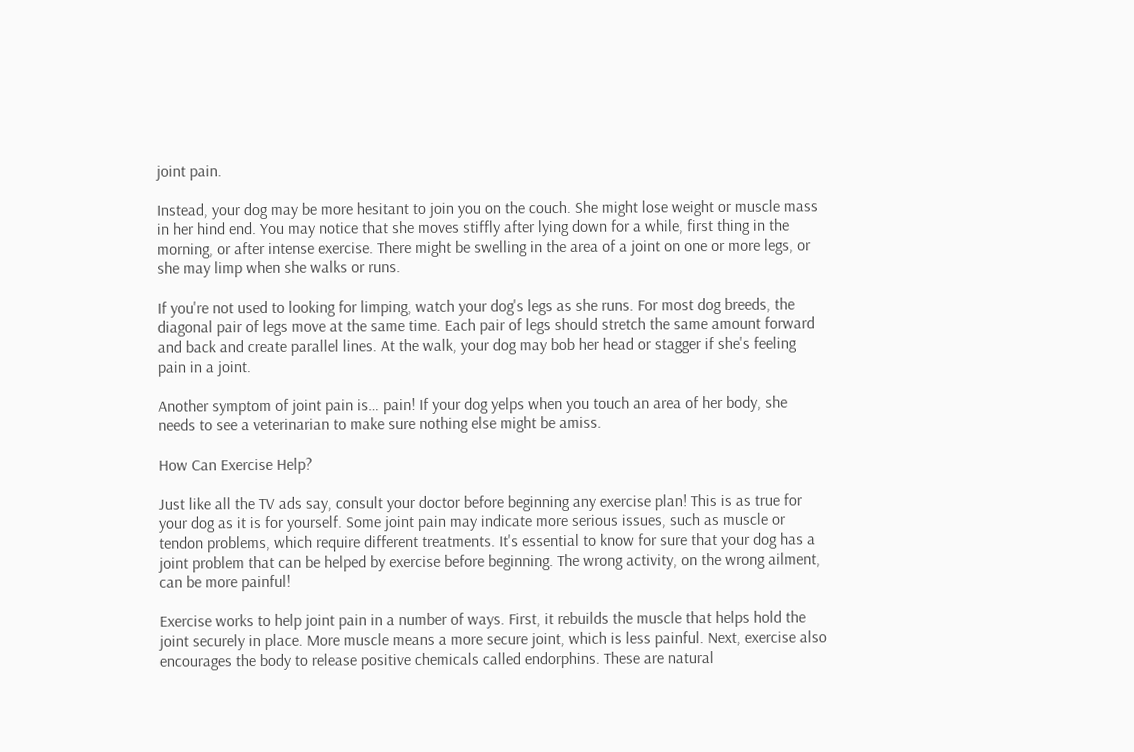joint pain.

Instead, your dog may be more hesitant to join you on the couch. She might lose weight or muscle mass in her hind end. You may notice that she moves stiffly after lying down for a while, first thing in the morning, or after intense exercise. There might be swelling in the area of a joint on one or more legs, or she may limp when she walks or runs.

If you're not used to looking for limping, watch your dog's legs as she runs. For most dog breeds, the diagonal pair of legs move at the same time. Each pair of legs should stretch the same amount forward and back and create parallel lines. At the walk, your dog may bob her head or stagger if she's feeling pain in a joint.

Another symptom of joint pain is… pain! If your dog yelps when you touch an area of her body, she needs to see a veterinarian to make sure nothing else might be amiss.

How Can Exercise Help?

Just like all the TV ads say, consult your doctor before beginning any exercise plan! This is as true for your dog as it is for yourself. Some joint pain may indicate more serious issues, such as muscle or tendon problems, which require different treatments. It's essential to know for sure that your dog has a joint problem that can be helped by exercise before beginning. The wrong activity, on the wrong ailment, can be more painful!

Exercise works to help joint pain in a number of ways. First, it rebuilds the muscle that helps hold the joint securely in place. More muscle means a more secure joint, which is less painful. Next, exercise also encourages the body to release positive chemicals called endorphins. These are natural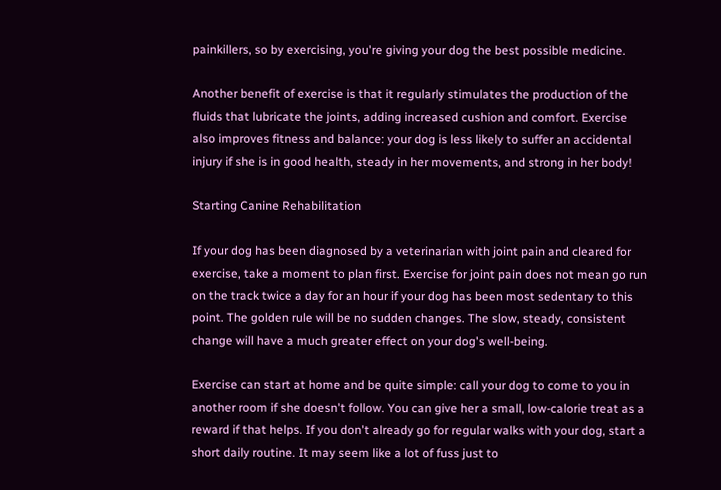painkillers, so by exercising, you're giving your dog the best possible medicine.

Another benefit of exercise is that it regularly stimulates the production of the fluids that lubricate the joints, adding increased cushion and comfort. Exercise also improves fitness and balance: your dog is less likely to suffer an accidental injury if she is in good health, steady in her movements, and strong in her body!

Starting Canine Rehabilitation

If your dog has been diagnosed by a veterinarian with joint pain and cleared for exercise, take a moment to plan first. Exercise for joint pain does not mean go run on the track twice a day for an hour if your dog has been most sedentary to this point. The golden rule will be no sudden changes. The slow, steady, consistent change will have a much greater effect on your dog's well-being.

Exercise can start at home and be quite simple: call your dog to come to you in another room if she doesn't follow. You can give her a small, low-calorie treat as a reward if that helps. If you don't already go for regular walks with your dog, start a short daily routine. It may seem like a lot of fuss just to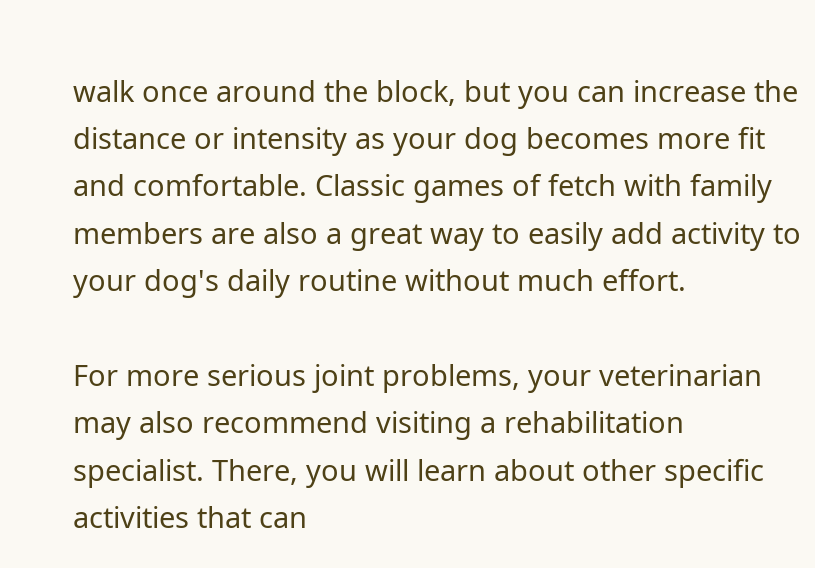walk once around the block, but you can increase the distance or intensity as your dog becomes more fit and comfortable. Classic games of fetch with family members are also a great way to easily add activity to your dog's daily routine without much effort.

For more serious joint problems, your veterinarian may also recommend visiting a rehabilitation specialist. There, you will learn about other specific activities that can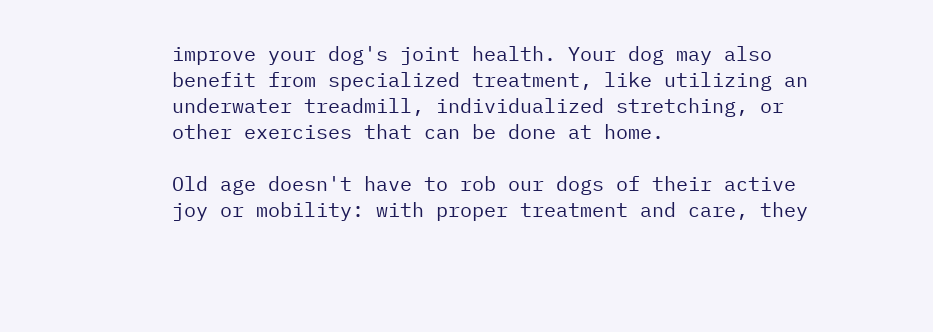improve your dog's joint health. Your dog may also benefit from specialized treatment, like utilizing an underwater treadmill, individualized stretching, or other exercises that can be done at home.

Old age doesn't have to rob our dogs of their active joy or mobility: with proper treatment and care, they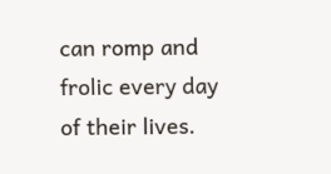can romp and frolic every day of their lives.